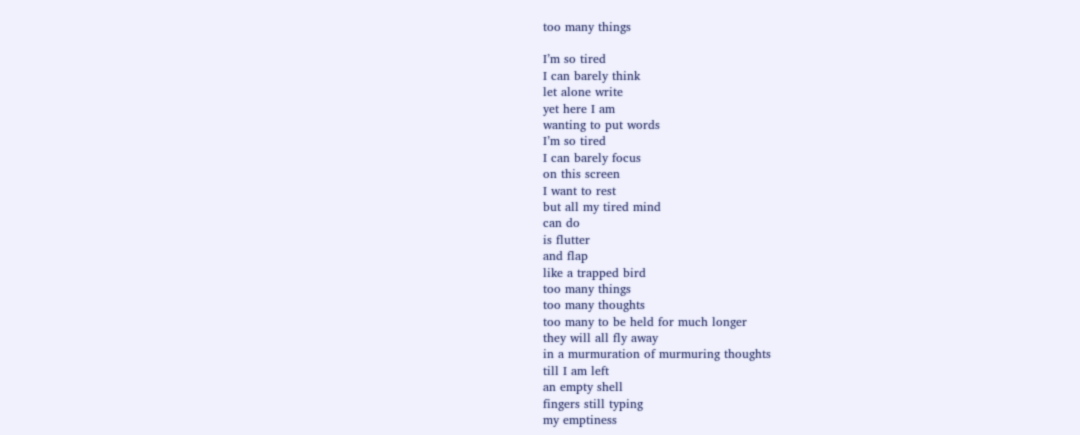too many things

I’m so tired
I can barely think
let alone write
yet here I am
wanting to put words
I’m so tired
I can barely focus
on this screen
I want to rest
but all my tired mind
can do
is flutter
and flap
like a trapped bird
too many things
too many thoughts
too many to be held for much longer
they will all fly away
in a murmuration of murmuring thoughts
till I am left
an empty shell
fingers still typing
my emptiness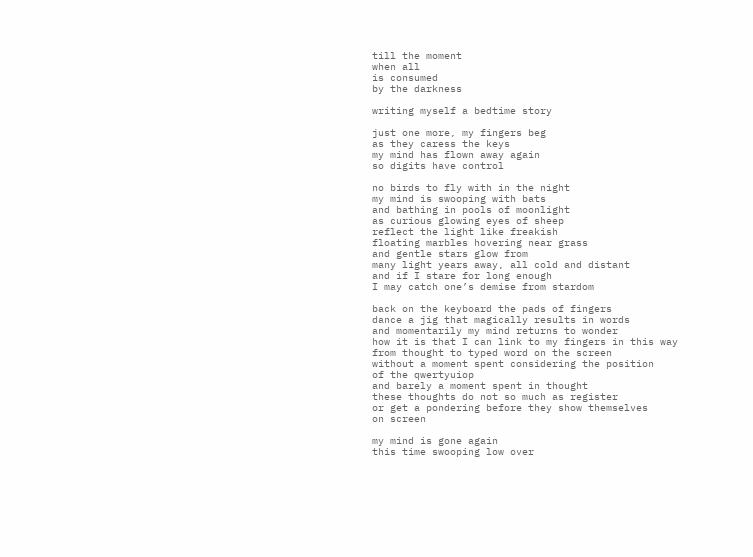till the moment
when all
is consumed
by the darkness

writing myself a bedtime story

just one more, my fingers beg
as they caress the keys
my mind has flown away again
so digits have control

no birds to fly with in the night
my mind is swooping with bats
and bathing in pools of moonlight
as curious glowing eyes of sheep
reflect the light like freakish
floating marbles hovering near grass
and gentle stars glow from
many light years away, all cold and distant
and if I stare for long enough
I may catch one’s demise from stardom

back on the keyboard the pads of fingers
dance a jig that magically results in words
and momentarily my mind returns to wonder
how it is that I can link to my fingers in this way
from thought to typed word on the screen
without a moment spent considering the position
of the qwertyuiop
and barely a moment spent in thought
these thoughts do not so much as register
or get a pondering before they show themselves
on screen

my mind is gone again
this time swooping low over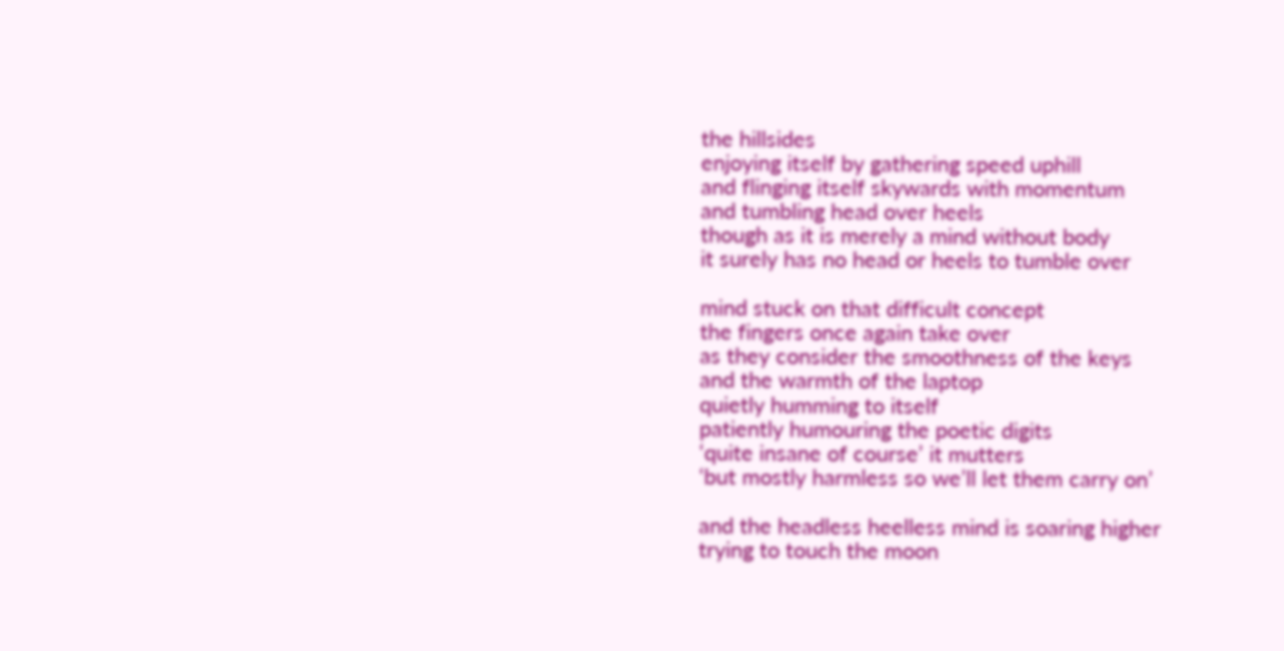the hillsides
enjoying itself by gathering speed uphill
and flinging itself skywards with momentum
and tumbling head over heels
though as it is merely a mind without body
it surely has no head or heels to tumble over

mind stuck on that difficult concept
the fingers once again take over
as they consider the smoothness of the keys
and the warmth of the laptop
quietly humming to itself
patiently humouring the poetic digits
‘quite insane of course’ it mutters
‘but mostly harmless so we’ll let them carry on’

and the headless heelless mind is soaring higher
trying to touch the moon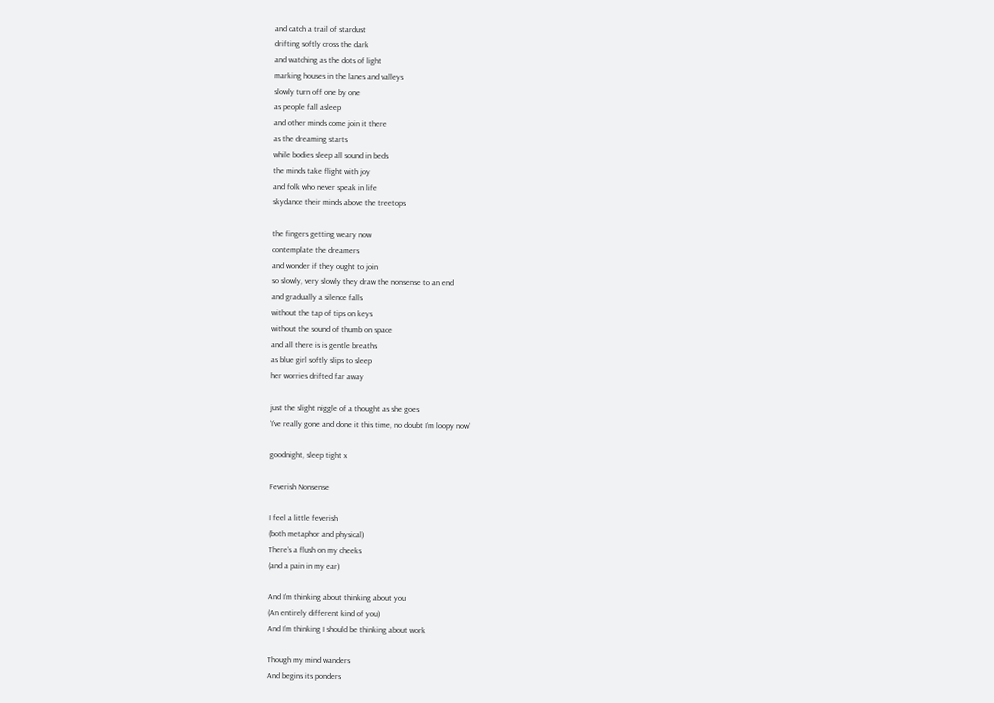and catch a trail of stardust
drifting softly cross the dark
and watching as the dots of light
marking houses in the lanes and valleys
slowly turn off one by one
as people fall asleep
and other minds come join it there
as the dreaming starts
while bodies sleep all sound in beds
the minds take flight with joy
and folk who never speak in life
skydance their minds above the treetops

the fingers getting weary now
contemplate the dreamers
and wonder if they ought to join
so slowly, very slowly they draw the nonsense to an end
and gradually a silence falls
without the tap of tips on keys
without the sound of thumb on space
and all there is is gentle breaths
as blue girl softly slips to sleep
her worries drifted far away

just the slight niggle of a thought as she goes
‘I’ve really gone and done it this time, no doubt I’m loopy now’

goodnight, sleep tight x

Feverish Nonsense

I feel a little feverish
(both metaphor and physical)
There’s a flush on my cheeks
(and a pain in my ear)

And I’m thinking about thinking about you
(An entirely different kind of you)
And I’m thinking I should be thinking about work

Though my mind wanders
And begins its ponders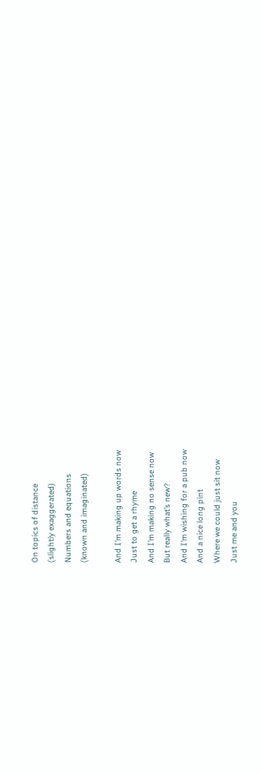On topics of distance
(slightly exaggerated)
Numbers and equations
(known and imaginated)

And I’m making up words now
Just to get a rhyme
And I’m making no sense now
But really what’s new?
And I’m wishing for a pub now
And a nice long pint
Where we could just sit now
Just me and you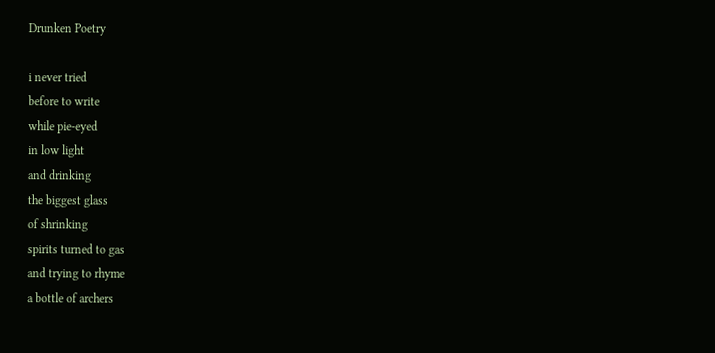Drunken Poetry

i never tried
before to write
while pie-eyed
in low light
and drinking
the biggest glass
of shrinking
spirits turned to gas
and trying to rhyme
a bottle of archers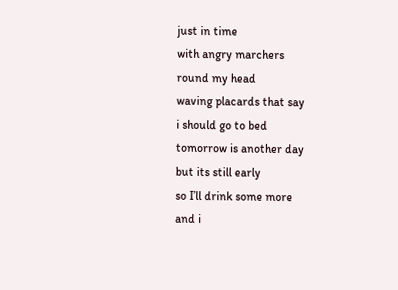just in time
with angry marchers
round my head
waving placards that say
i should go to bed
tomorrow is another day
but its still early
so I’ll drink some more
and i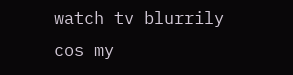watch tv blurrily
cos my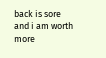back is sore
and i am worth more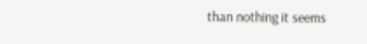than nothing it seems